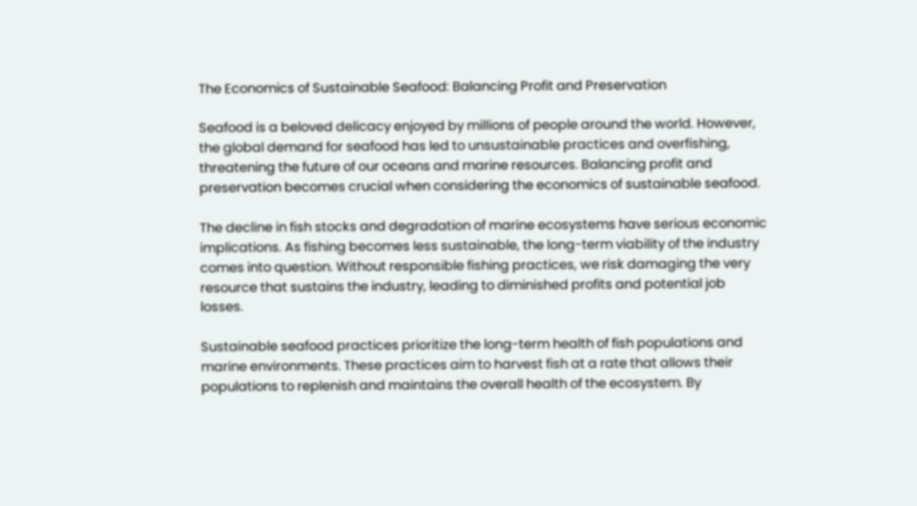The Economics of Sustainable Seafood: Balancing Profit and Preservation

Seafood is a beloved delicacy enjoyed by millions of people around the world. However, the global demand for seafood has led to unsustainable practices and overfishing, threatening the future of our oceans and marine resources. Balancing profit and preservation becomes crucial when considering the economics of sustainable seafood.

The decline in fish stocks and degradation of marine ecosystems have serious economic implications. As fishing becomes less sustainable, the long-term viability of the industry comes into question. Without responsible fishing practices, we risk damaging the very resource that sustains the industry, leading to diminished profits and potential job losses.

Sustainable seafood practices prioritize the long-term health of fish populations and marine environments. These practices aim to harvest fish at a rate that allows their populations to replenish and maintains the overall health of the ecosystem. By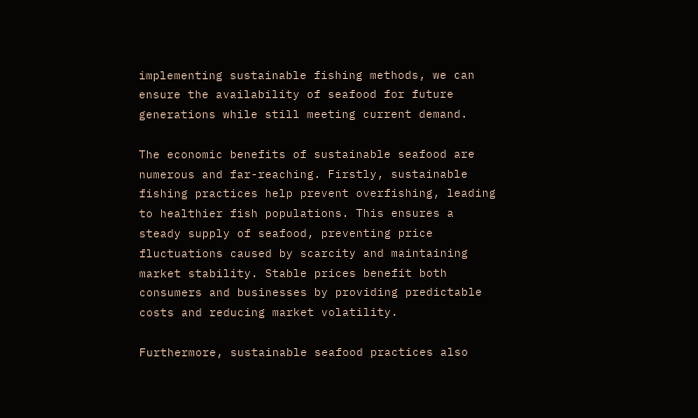implementing sustainable fishing methods, we can ensure the availability of seafood for future generations while still meeting current demand.

The economic benefits of sustainable seafood are numerous and far-reaching. Firstly, sustainable fishing practices help prevent overfishing, leading to healthier fish populations. This ensures a steady supply of seafood, preventing price fluctuations caused by scarcity and maintaining market stability. Stable prices benefit both consumers and businesses by providing predictable costs and reducing market volatility.

Furthermore, sustainable seafood practices also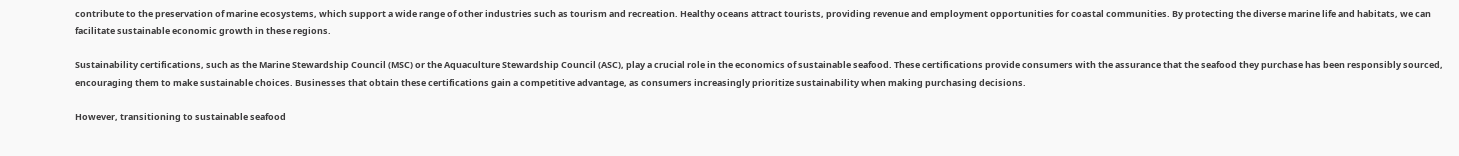contribute to the preservation of marine ecosystems, which support a wide range of other industries such as tourism and recreation. Healthy oceans attract tourists, providing revenue and employment opportunities for coastal communities. By protecting the diverse marine life and habitats, we can facilitate sustainable economic growth in these regions.

Sustainability certifications, such as the Marine Stewardship Council (MSC) or the Aquaculture Stewardship Council (ASC), play a crucial role in the economics of sustainable seafood. These certifications provide consumers with the assurance that the seafood they purchase has been responsibly sourced, encouraging them to make sustainable choices. Businesses that obtain these certifications gain a competitive advantage, as consumers increasingly prioritize sustainability when making purchasing decisions.

However, transitioning to sustainable seafood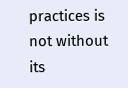practices is not without its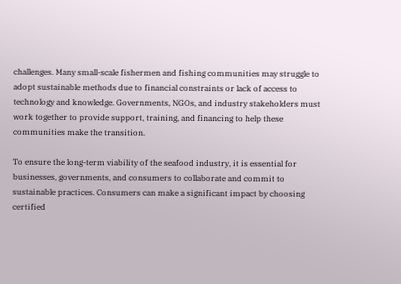challenges. Many small-scale fishermen and fishing communities may struggle to adopt sustainable methods due to financial constraints or lack of access to technology and knowledge. Governments, NGOs, and industry stakeholders must work together to provide support, training, and financing to help these communities make the transition.

To ensure the long-term viability of the seafood industry, it is essential for businesses, governments, and consumers to collaborate and commit to sustainable practices. Consumers can make a significant impact by choosing certified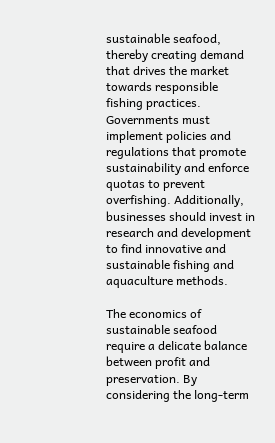sustainable seafood, thereby creating demand that drives the market towards responsible fishing practices. Governments must implement policies and regulations that promote sustainability and enforce quotas to prevent overfishing. Additionally, businesses should invest in research and development to find innovative and sustainable fishing and aquaculture methods.

The economics of sustainable seafood require a delicate balance between profit and preservation. By considering the long-term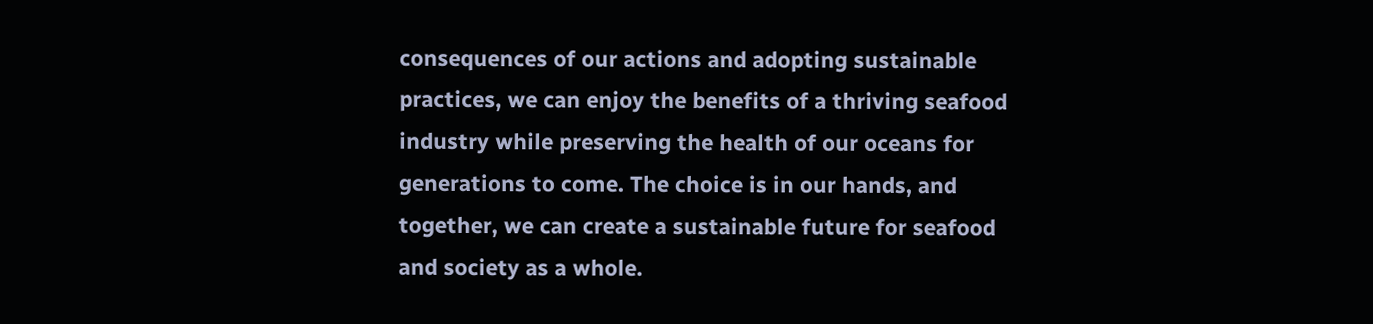consequences of our actions and adopting sustainable practices, we can enjoy the benefits of a thriving seafood industry while preserving the health of our oceans for generations to come. The choice is in our hands, and together, we can create a sustainable future for seafood and society as a whole.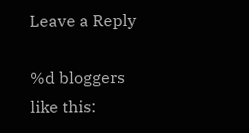Leave a Reply

%d bloggers like this: